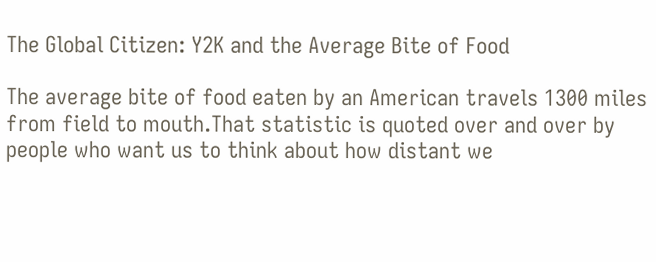The Global Citizen: Y2K and the Average Bite of Food

The average bite of food eaten by an American travels 1300 miles from field to mouth.That statistic is quoted over and over by people who want us to think about how distant we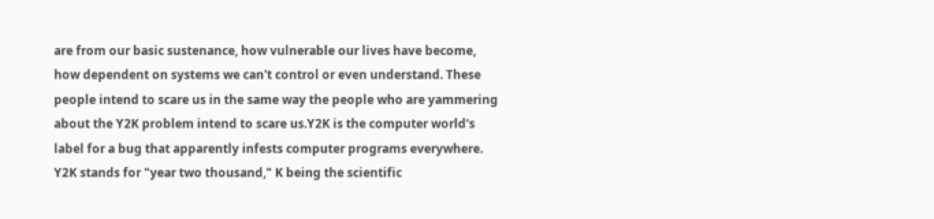are from our basic sustenance, how vulnerable our lives have become, how dependent on systems we can't control or even understand. These people intend to scare us in the same way the people who are yammering about the Y2K problem intend to scare us.Y2K is the computer world's label for a bug that apparently infests computer programs everywhere. Y2K stands for "year two thousand," K being the scientific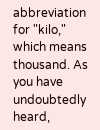abbreviation for "kilo," which means thousand. As you have undoubtedly heard,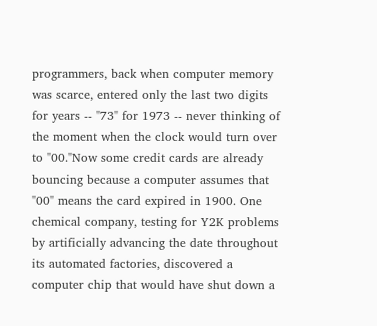programmers, back when computer memory was scarce, entered only the last two digits for years -- "73" for 1973 -- never thinking of the moment when the clock would turn over to "00."Now some credit cards are already bouncing because a computer assumes that "00" means the card expired in 1900. One chemical company, testing for Y2K problems by artificially advancing the date throughout its automated factories, discovered a computer chip that would have shut down a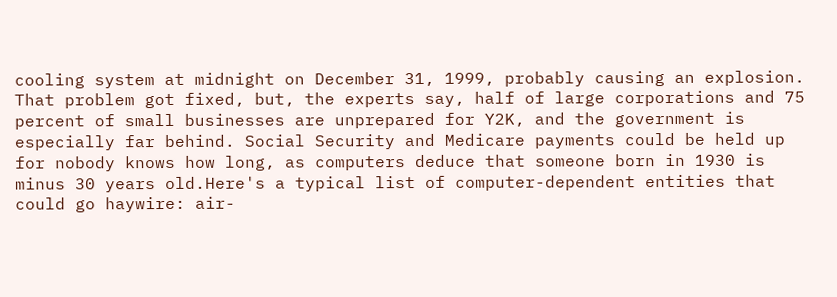cooling system at midnight on December 31, 1999, probably causing an explosion. That problem got fixed, but, the experts say, half of large corporations and 75 percent of small businesses are unprepared for Y2K, and the government is especially far behind. Social Security and Medicare payments could be held up for nobody knows how long, as computers deduce that someone born in 1930 is minus 30 years old.Here's a typical list of computer-dependent entities that could go haywire: air-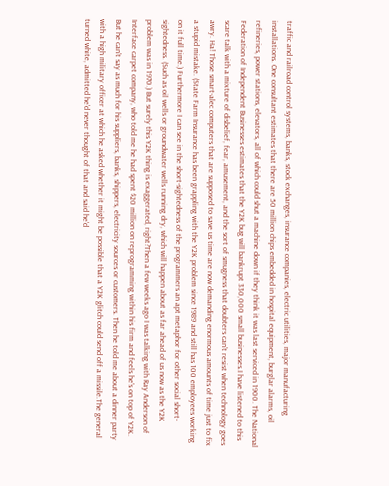traffic and railroad control systems, banks, stock exchanges, insurance companies, electric utilities, major manufacturing installations. One consultant estimates that there are 50 million chips embedded in hospital equipment, burglar alarms, oil refineries, power stations, elevators, all of which could shut a machine down if they think it was last serviced in 1900. The National Federation of Independent Businesses estimates that the Y2K bug will bankrupt 330,000 small businesses.I have listened to this scare talk with a mixture of disbelief, fear, amusement, and the sort of smugness that doubters can't resist when technology goes awry. Ha! Those smart-alec computers that are supposed to save us time are now demanding enormous amounts of time just to fix a stupid mistake. (State Farm Insurance has been grappling with the Y2K problem since 1989 and still has 100 employees working on it full time.) Furthermore I can see in the short-sightedness of the programmers an apt metaphor for other social short-sightedness. (Such as oil wells or groundwater wells running dry, which will happen about as far ahead of us now as the Y2K problem was in 1970.) But surely this Y2K thing is exaggerated, right?Then a few weeks ago I was talking with Ray Anderson of Interface carpet company, who told me he had spent $20 million on reprogramming within his firm and feels he's on top of Y2K. But he can't say as much for his suppliers, banks, shippers, electricity sources or customers. Then he told me about a dinner party with a high military officer at which he asked whether it might be possible that a Y2K glitch could send off a missile.The general turned white, admitted he'd never thought of that and said he'd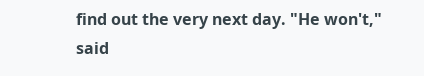find out the very next day. "He won't," said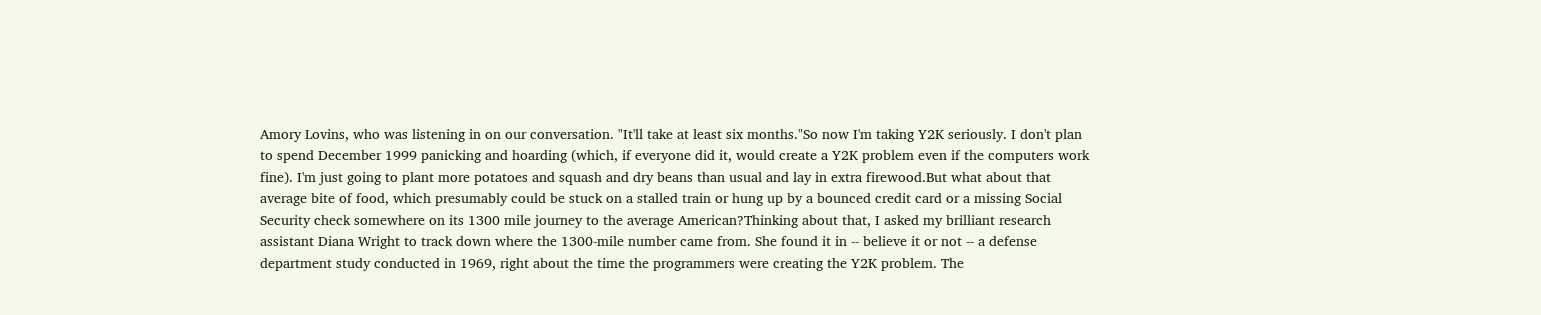Amory Lovins, who was listening in on our conversation. "It'll take at least six months."So now I'm taking Y2K seriously. I don't plan to spend December 1999 panicking and hoarding (which, if everyone did it, would create a Y2K problem even if the computers work fine). I'm just going to plant more potatoes and squash and dry beans than usual and lay in extra firewood.But what about that average bite of food, which presumably could be stuck on a stalled train or hung up by a bounced credit card or a missing Social Security check somewhere on its 1300 mile journey to the average American?Thinking about that, I asked my brilliant research assistant Diana Wright to track down where the 1300-mile number came from. She found it in -- believe it or not -- a defense department study conducted in 1969, right about the time the programmers were creating the Y2K problem. The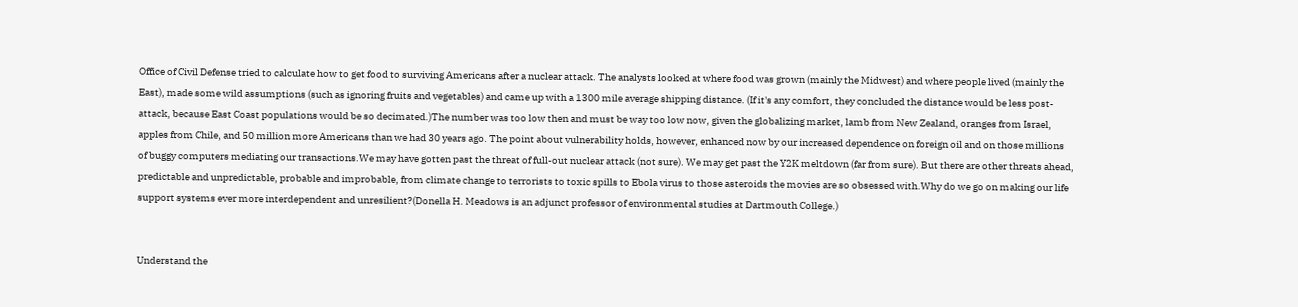Office of Civil Defense tried to calculate how to get food to surviving Americans after a nuclear attack. The analysts looked at where food was grown (mainly the Midwest) and where people lived (mainly the East), made some wild assumptions (such as ignoring fruits and vegetables) and came up with a 1300 mile average shipping distance. (If it's any comfort, they concluded the distance would be less post-attack, because East Coast populations would be so decimated.)The number was too low then and must be way too low now, given the globalizing market, lamb from New Zealand, oranges from Israel, apples from Chile, and 50 million more Americans than we had 30 years ago. The point about vulnerability holds, however, enhanced now by our increased dependence on foreign oil and on those millions of buggy computers mediating our transactions.We may have gotten past the threat of full-out nuclear attack (not sure). We may get past the Y2K meltdown (far from sure). But there are other threats ahead, predictable and unpredictable, probable and improbable, from climate change to terrorists to toxic spills to Ebola virus to those asteroids the movies are so obsessed with.Why do we go on making our life support systems ever more interdependent and unresilient?(Donella H. Meadows is an adjunct professor of environmental studies at Dartmouth College.)


Understand the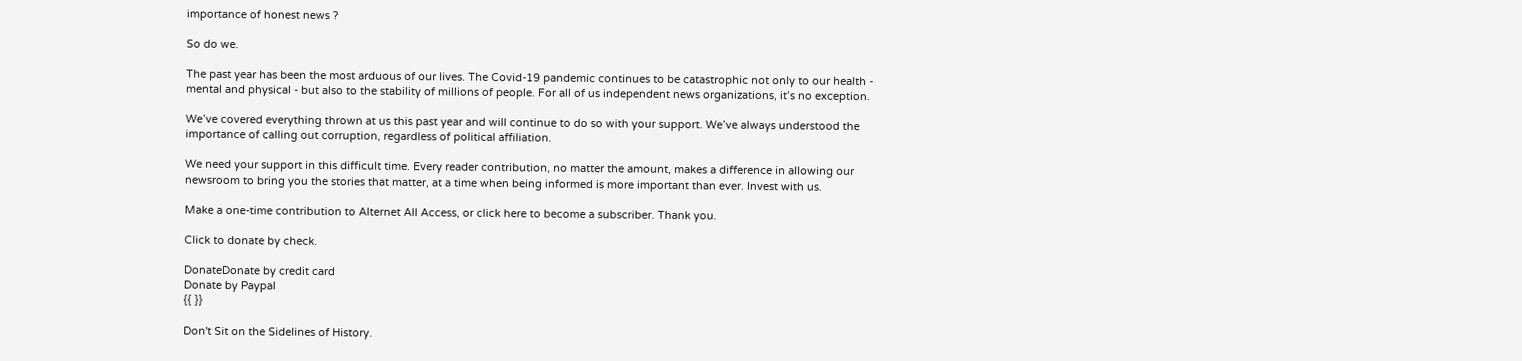importance of honest news ?

So do we.

The past year has been the most arduous of our lives. The Covid-19 pandemic continues to be catastrophic not only to our health - mental and physical - but also to the stability of millions of people. For all of us independent news organizations, it’s no exception.

We’ve covered everything thrown at us this past year and will continue to do so with your support. We’ve always understood the importance of calling out corruption, regardless of political affiliation.

We need your support in this difficult time. Every reader contribution, no matter the amount, makes a difference in allowing our newsroom to bring you the stories that matter, at a time when being informed is more important than ever. Invest with us.

Make a one-time contribution to Alternet All Access, or click here to become a subscriber. Thank you.

Click to donate by check.

DonateDonate by credit card
Donate by Paypal
{{ }}

Don't Sit on the Sidelines of History.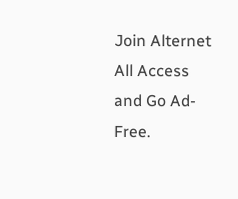Join Alternet All Access and Go Ad-Free.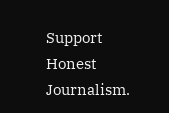Support Honest Journalism.